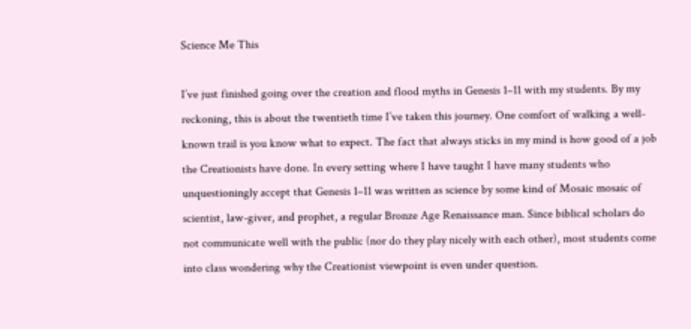Science Me This

I’ve just finished going over the creation and flood myths in Genesis 1–11 with my students. By my reckoning, this is about the twentieth time I’ve taken this journey. One comfort of walking a well-known trail is you know what to expect. The fact that always sticks in my mind is how good of a job the Creationists have done. In every setting where I have taught I have many students who unquestioningly accept that Genesis 1–11 was written as science by some kind of Mosaic mosaic of scientist, law-giver, and prophet, a regular Bronze Age Renaissance man. Since biblical scholars do not communicate well with the public (nor do they play nicely with each other), most students come into class wondering why the Creationist viewpoint is even under question.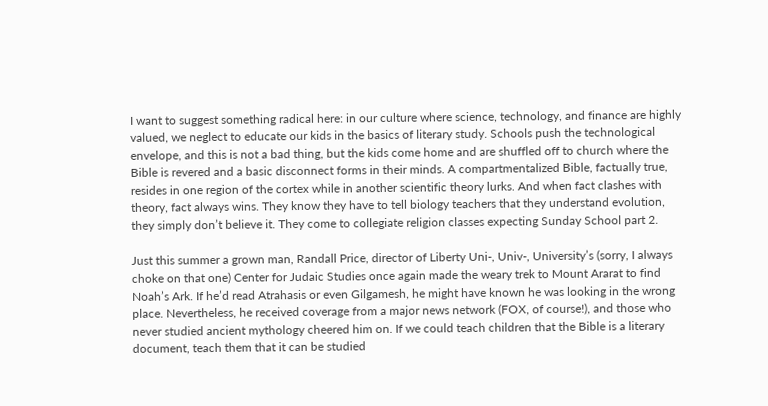I want to suggest something radical here: in our culture where science, technology, and finance are highly valued, we neglect to educate our kids in the basics of literary study. Schools push the technological envelope, and this is not a bad thing, but the kids come home and are shuffled off to church where the Bible is revered and a basic disconnect forms in their minds. A compartmentalized Bible, factually true, resides in one region of the cortex while in another scientific theory lurks. And when fact clashes with theory, fact always wins. They know they have to tell biology teachers that they understand evolution, they simply don’t believe it. They come to collegiate religion classes expecting Sunday School part 2.

Just this summer a grown man, Randall Price, director of Liberty Uni-, Univ-, University’s (sorry, I always choke on that one) Center for Judaic Studies once again made the weary trek to Mount Ararat to find Noah’s Ark. If he’d read Atrahasis or even Gilgamesh, he might have known he was looking in the wrong place. Nevertheless, he received coverage from a major news network (FOX, of course!), and those who never studied ancient mythology cheered him on. If we could teach children that the Bible is a literary document, teach them that it can be studied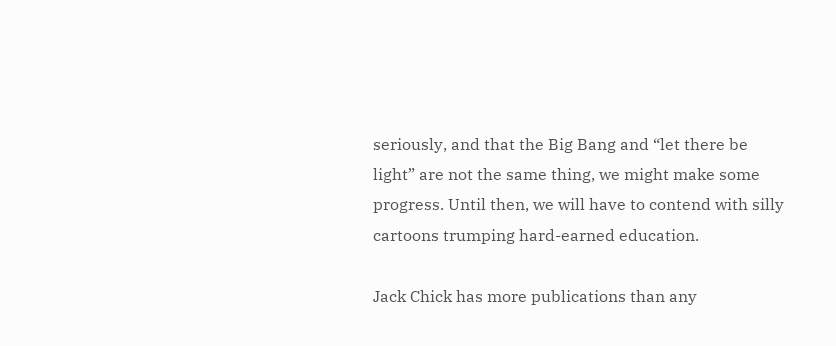seriously, and that the Big Bang and “let there be light” are not the same thing, we might make some progress. Until then, we will have to contend with silly cartoons trumping hard-earned education.

Jack Chick has more publications than any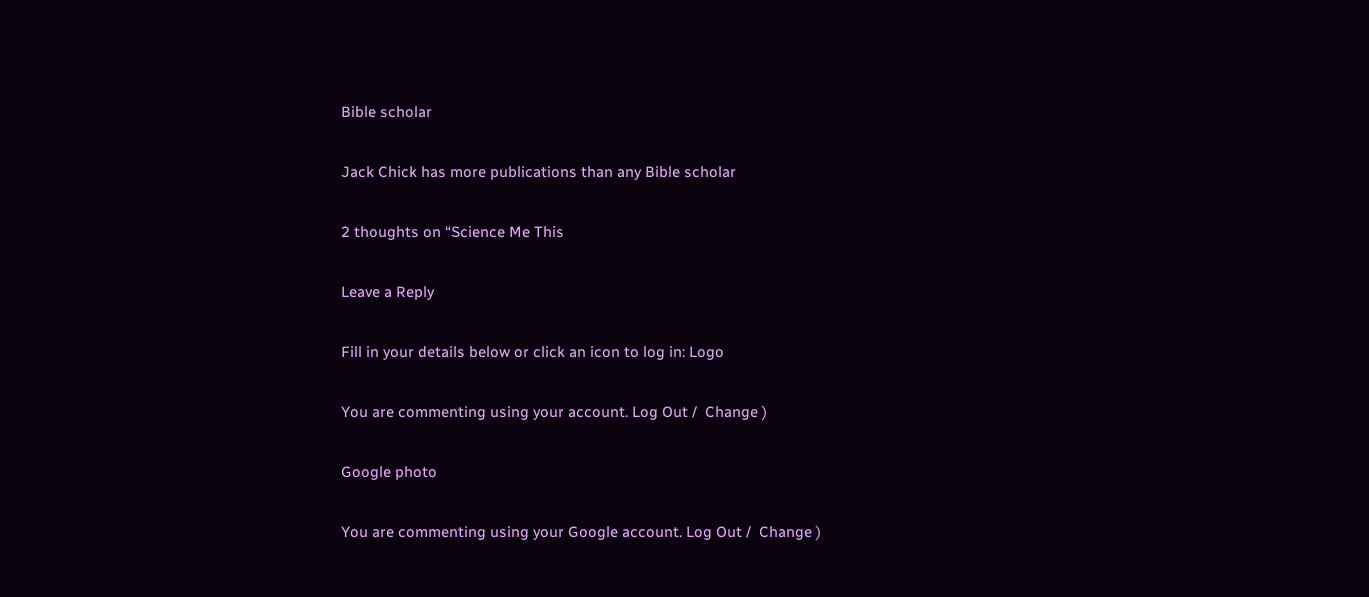Bible scholar

Jack Chick has more publications than any Bible scholar

2 thoughts on “Science Me This

Leave a Reply

Fill in your details below or click an icon to log in: Logo

You are commenting using your account. Log Out /  Change )

Google photo

You are commenting using your Google account. Log Out /  Change )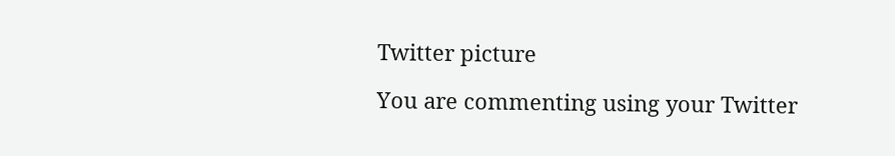Twitter picture

You are commenting using your Twitter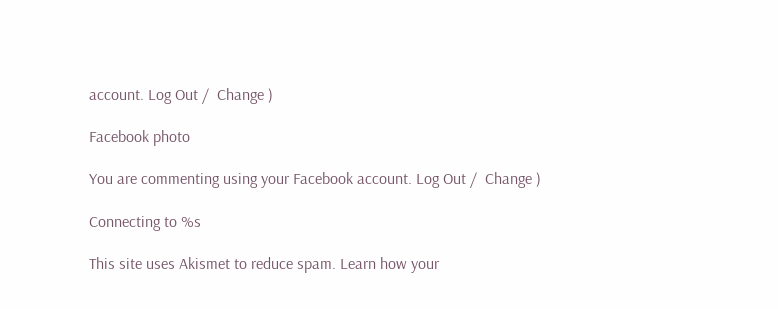account. Log Out /  Change )

Facebook photo

You are commenting using your Facebook account. Log Out /  Change )

Connecting to %s

This site uses Akismet to reduce spam. Learn how your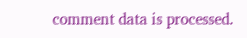comment data is processed.